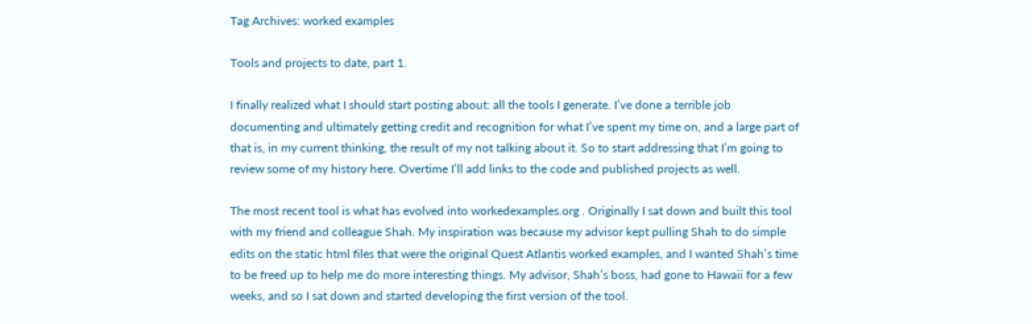Tag Archives: worked examples

Tools and projects to date, part 1.

I finally realized what I should start posting about: all the tools I generate. I’ve done a terrible job documenting and ultimately getting credit and recognition for what I’ve spent my time on, and a large part of that is, in my current thinking, the result of my not talking about it. So to start addressing that I’m going to review some of my history here. Overtime I’ll add links to the code and published projects as well.

The most recent tool is what has evolved into workedexamples.org . Originally I sat down and built this tool with my friend and colleague Shah. My inspiration was because my advisor kept pulling Shah to do simple edits on the static html files that were the original Quest Atlantis worked examples, and I wanted Shah’s time to be freed up to help me do more interesting things. My advisor, Shah’s boss, had gone to Hawaii for a few weeks, and so I sat down and started developing the first version of the tool.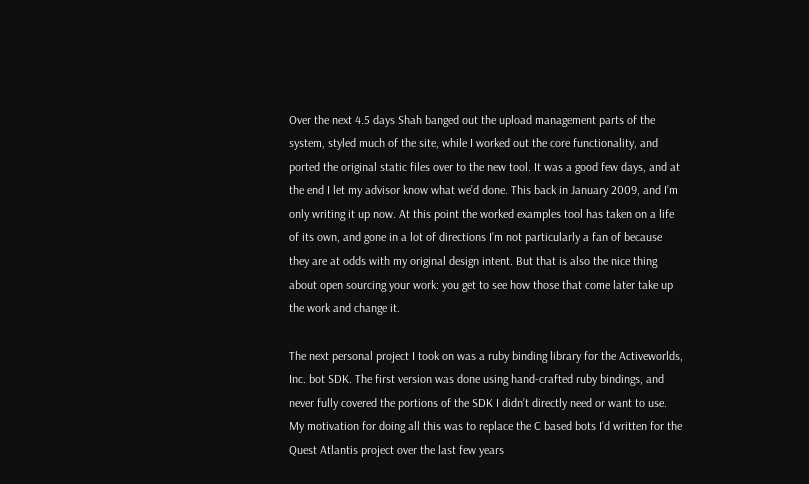Over the next 4.5 days Shah banged out the upload management parts of the system, styled much of the site, while I worked out the core functionality, and ported the original static files over to the new tool. It was a good few days, and at the end I let my advisor know what we’d done. This back in January 2009, and I’m only writing it up now. At this point the worked examples tool has taken on a life of its own, and gone in a lot of directions I’m not particularly a fan of because they are at odds with my original design intent. But that is also the nice thing about open sourcing your work: you get to see how those that come later take up the work and change it.

The next personal project I took on was a ruby binding library for the Activeworlds, Inc. bot SDK. The first version was done using hand-crafted ruby bindings, and never fully covered the portions of the SDK I didn’t directly need or want to use. My motivation for doing all this was to replace the C based bots I’d written for the Quest Atlantis project over the last few years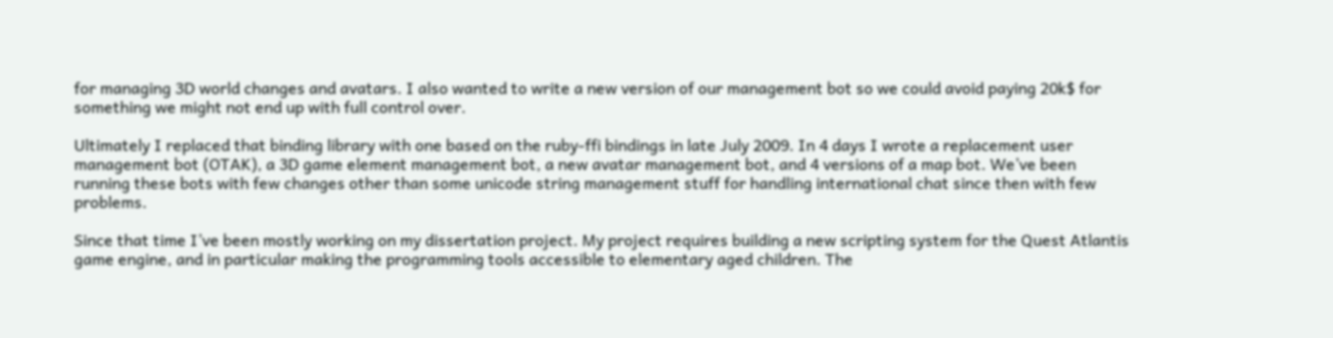for managing 3D world changes and avatars. I also wanted to write a new version of our management bot so we could avoid paying 20k$ for something we might not end up with full control over.

Ultimately I replaced that binding library with one based on the ruby-ffi bindings in late July 2009. In 4 days I wrote a replacement user management bot (OTAK), a 3D game element management bot, a new avatar management bot, and 4 versions of a map bot. We’ve been running these bots with few changes other than some unicode string management stuff for handling international chat since then with few problems.

Since that time I’ve been mostly working on my dissertation project. My project requires building a new scripting system for the Quest Atlantis game engine, and in particular making the programming tools accessible to elementary aged children. The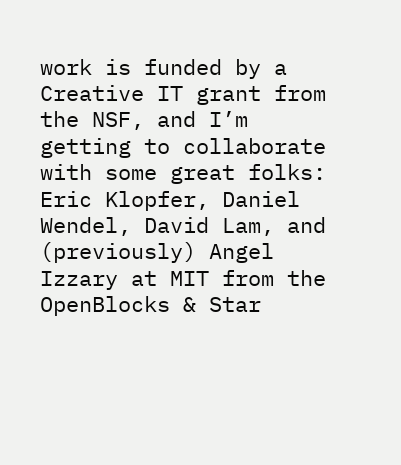work is funded by a Creative IT grant from the NSF, and I’m getting to collaborate with some great folks: Eric Klopfer, Daniel Wendel, David Lam, and (previously) Angel Izzary at MIT from the OpenBlocks & Star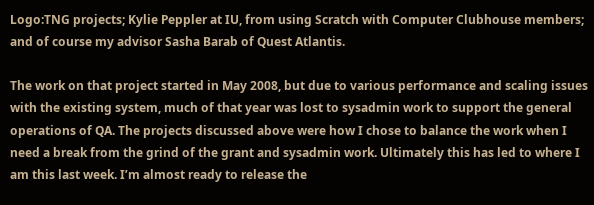Logo:TNG projects; Kylie Peppler at IU, from using Scratch with Computer Clubhouse members; and of course my advisor Sasha Barab of Quest Atlantis.

The work on that project started in May 2008, but due to various performance and scaling issues with the existing system, much of that year was lost to sysadmin work to support the general operations of QA. The projects discussed above were how I chose to balance the work when I need a break from the grind of the grant and sysadmin work. Ultimately this has led to where I am this last week. I’m almost ready to release the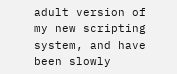adult version of my new scripting system, and have been slowly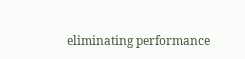eliminating performance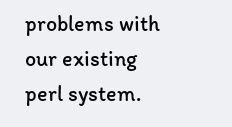problems with our existing perl system.